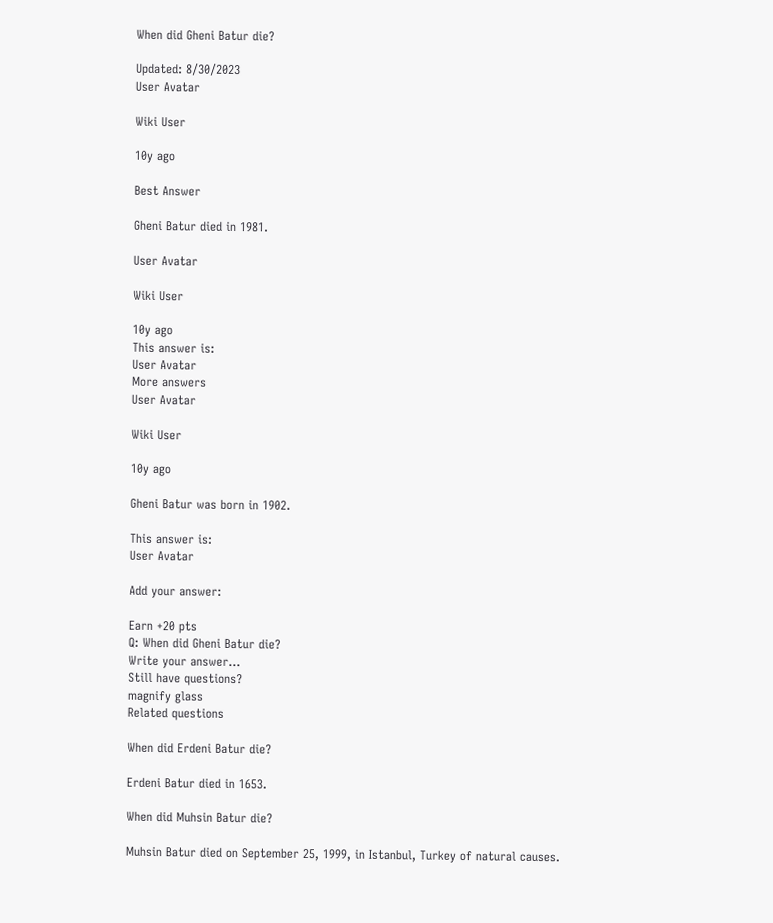When did Gheni Batur die?

Updated: 8/30/2023
User Avatar

Wiki User

10y ago

Best Answer

Gheni Batur died in 1981.

User Avatar

Wiki User

10y ago
This answer is:
User Avatar
More answers
User Avatar

Wiki User

10y ago

Gheni Batur was born in 1902.

This answer is:
User Avatar

Add your answer:

Earn +20 pts
Q: When did Gheni Batur die?
Write your answer...
Still have questions?
magnify glass
Related questions

When did Erdeni Batur die?

Erdeni Batur died in 1653.

When did Muhsin Batur die?

Muhsin Batur died on September 25, 1999, in Istanbul, Turkey of natural causes.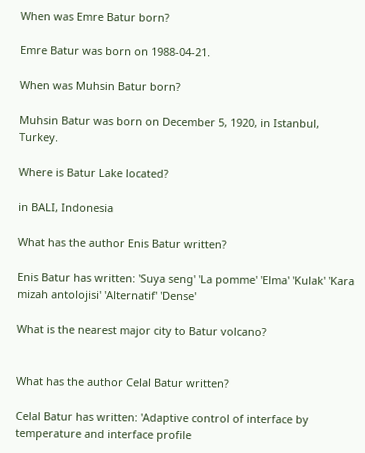When was Emre Batur born?

Emre Batur was born on 1988-04-21.

When was Muhsin Batur born?

Muhsin Batur was born on December 5, 1920, in Istanbul, Turkey.

Where is Batur Lake located?

in BALI, Indonesia

What has the author Enis Batur written?

Enis Batur has written: 'Suya seng' 'La pomme' 'Elma' 'Kulak' 'Kara mizah antolojisi' 'Alternatif' 'Dense'

What is the nearest major city to Batur volcano?


What has the author Celal Batur written?

Celal Batur has written: 'Adaptive control of interface by temperature and interface profile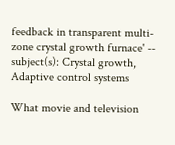feedback in transparent multi-zone crystal growth furnace' -- subject(s): Crystal growth, Adaptive control systems

What movie and television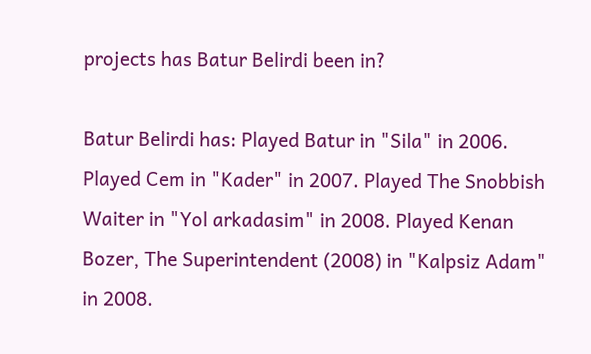projects has Batur Belirdi been in?

Batur Belirdi has: Played Batur in "Sila" in 2006. Played Cem in "Kader" in 2007. Played The Snobbish Waiter in "Yol arkadasim" in 2008. Played Kenan Bozer, The Superintendent (2008) in "Kalpsiz Adam" in 2008.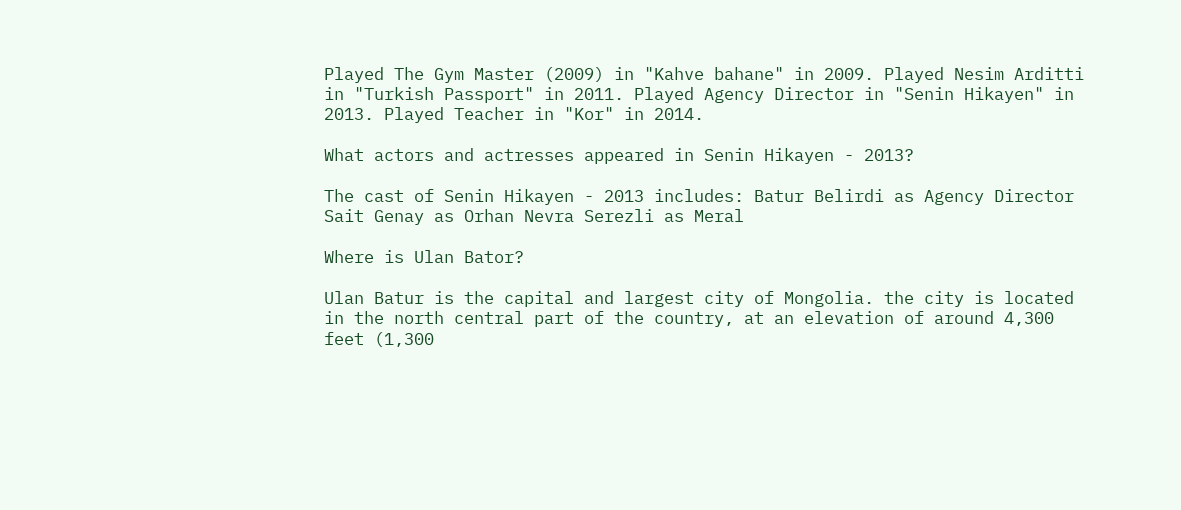Played The Gym Master (2009) in "Kahve bahane" in 2009. Played Nesim Arditti in "Turkish Passport" in 2011. Played Agency Director in "Senin Hikayen" in 2013. Played Teacher in "Kor" in 2014.

What actors and actresses appeared in Senin Hikayen - 2013?

The cast of Senin Hikayen - 2013 includes: Batur Belirdi as Agency Director Sait Genay as Orhan Nevra Serezli as Meral

Where is Ulan Bator?

Ulan Batur is the capital and largest city of Mongolia. the city is located in the north central part of the country, at an elevation of around 4,300 feet (1,300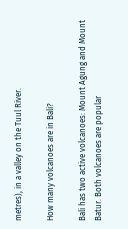metres), in a valley on the Tuul River.

How many volcanoes are in Bali?

Bali has two active volcanoes: Mount Agung and Mount Batur. Both volcanoes are popular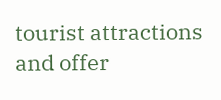tourist attractions and offer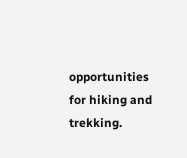opportunities for hiking and trekking.